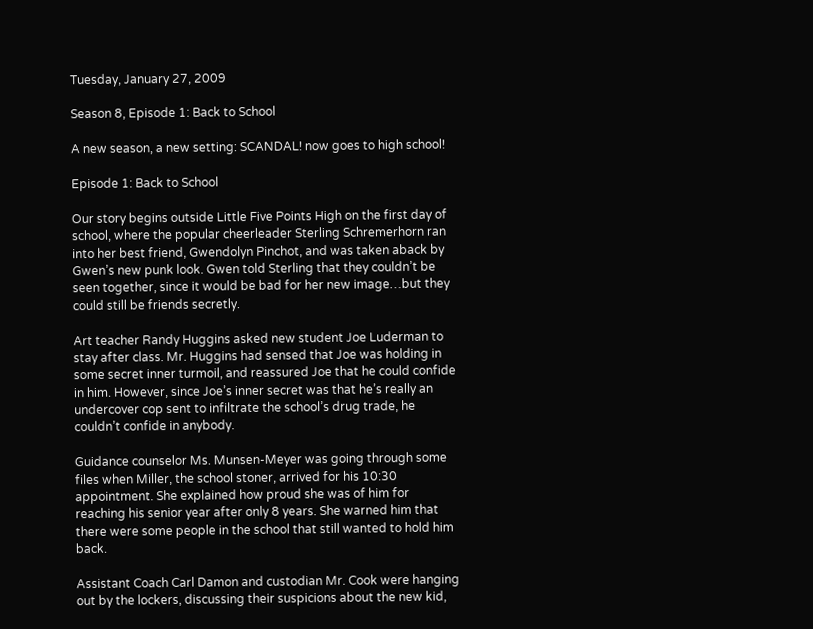Tuesday, January 27, 2009

Season 8, Episode 1: Back to School

A new season, a new setting: SCANDAL! now goes to high school!

Episode 1: Back to School

Our story begins outside Little Five Points High on the first day of school, where the popular cheerleader Sterling Schremerhorn ran into her best friend, Gwendolyn Pinchot, and was taken aback by Gwen’s new punk look. Gwen told Sterling that they couldn’t be seen together, since it would be bad for her new image…but they could still be friends secretly.

Art teacher Randy Huggins asked new student Joe Luderman to stay after class. Mr. Huggins had sensed that Joe was holding in some secret inner turmoil, and reassured Joe that he could confide in him. However, since Joe’s inner secret was that he’s really an undercover cop sent to infiltrate the school’s drug trade, he couldn’t confide in anybody.

Guidance counselor Ms. Munsen-Meyer was going through some files when Miller, the school stoner, arrived for his 10:30 appointment. She explained how proud she was of him for reaching his senior year after only 8 years. She warned him that there were some people in the school that still wanted to hold him back.

Assistant Coach Carl Damon and custodian Mr. Cook were hanging out by the lockers, discussing their suspicions about the new kid,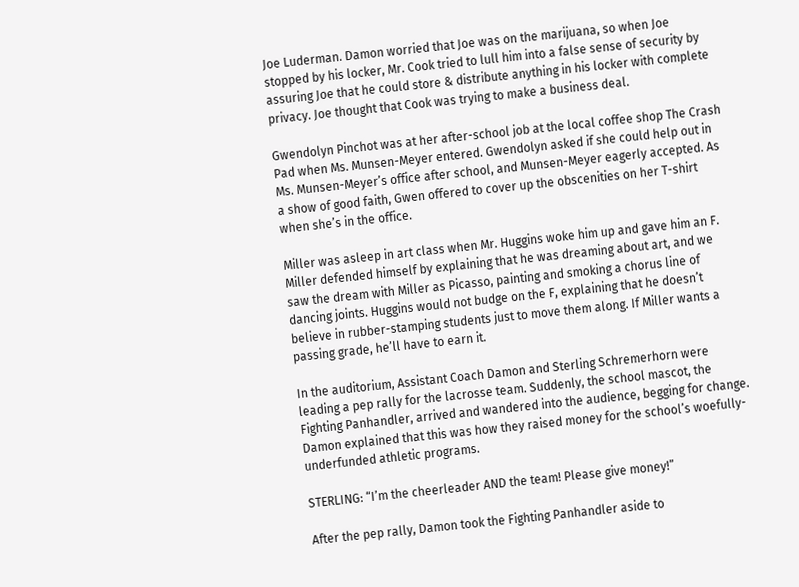Joe Luderman. Damon worried that Joe was on the marijuana, so when Joe stopped by his locker, Mr. Cook tried to lull him into a false sense of security by assuring Joe that he could store & distribute anything in his locker with complete privacy. Joe thought that Cook was trying to make a business deal.

Gwendolyn Pinchot was at her after-school job at the local coffee shop The Crash Pad when Ms. Munsen-Meyer entered. Gwendolyn asked if she could help out in Ms. Munsen-Meyer’s office after school, and Munsen-Meyer eagerly accepted. As a show of good faith, Gwen offered to cover up the obscenities on her T-shirt when she’s in the office.

Miller was asleep in art class when Mr. Huggins woke him up and gave him an F. Miller defended himself by explaining that he was dreaming about art, and we saw the dream with Miller as Picasso, painting and smoking a chorus line of dancing joints. Huggins would not budge on the F, explaining that he doesn’t believe in rubber-stamping students just to move them along. If Miller wants a passing grade, he’ll have to earn it.

In the auditorium, Assistant Coach Damon and Sterling Schremerhorn were leading a pep rally for the lacrosse team. Suddenly, the school mascot, the Fighting Panhandler, arrived and wandered into the audience, begging for change. Damon explained that this was how they raised money for the school’s woefully-underfunded athletic programs.

STERLING: “I’m the cheerleader AND the team! Please give money!”

After the pep rally, Damon took the Fighting Panhandler aside to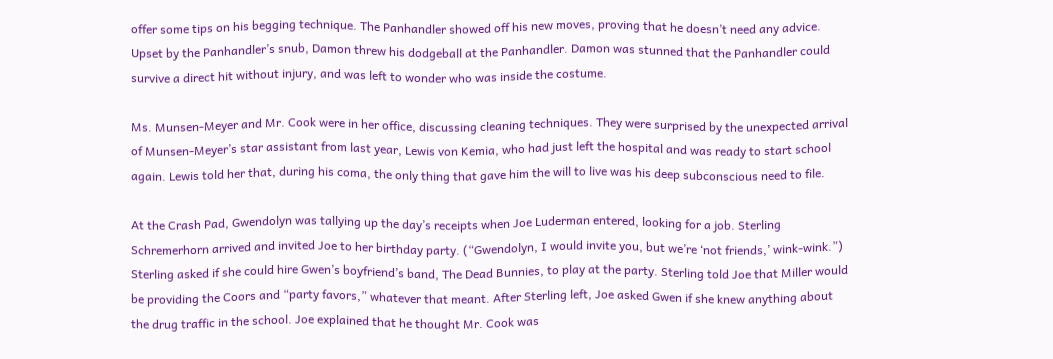offer some tips on his begging technique. The Panhandler showed off his new moves, proving that he doesn’t need any advice. Upset by the Panhandler’s snub, Damon threw his dodgeball at the Panhandler. Damon was stunned that the Panhandler could survive a direct hit without injury, and was left to wonder who was inside the costume.

Ms. Munsen-Meyer and Mr. Cook were in her office, discussing cleaning techniques. They were surprised by the unexpected arrival of Munsen-Meyer’s star assistant from last year, Lewis von Kemia, who had just left the hospital and was ready to start school again. Lewis told her that, during his coma, the only thing that gave him the will to live was his deep subconscious need to file.

At the Crash Pad, Gwendolyn was tallying up the day’s receipts when Joe Luderman entered, looking for a job. Sterling Schremerhorn arrived and invited Joe to her birthday party. (“Gwendolyn, I would invite you, but we’re ‘not friends,’ wink-wink.”) Sterling asked if she could hire Gwen’s boyfriend’s band, The Dead Bunnies, to play at the party. Sterling told Joe that Miller would be providing the Coors and “party favors,” whatever that meant. After Sterling left, Joe asked Gwen if she knew anything about the drug traffic in the school. Joe explained that he thought Mr. Cook was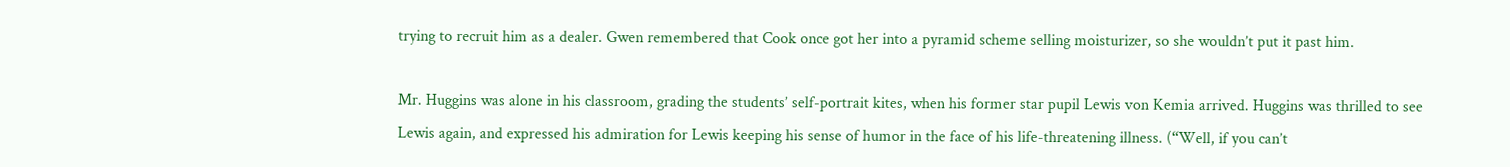trying to recruit him as a dealer. Gwen remembered that Cook once got her into a pyramid scheme selling moisturizer, so she wouldn’t put it past him.

Mr. Huggins was alone in his classroom, grading the students’ self-portrait kites, when his former star pupil Lewis von Kemia arrived. Huggins was thrilled to see Lewis again, and expressed his admiration for Lewis keeping his sense of humor in the face of his life-threatening illness. (“Well, if you can’t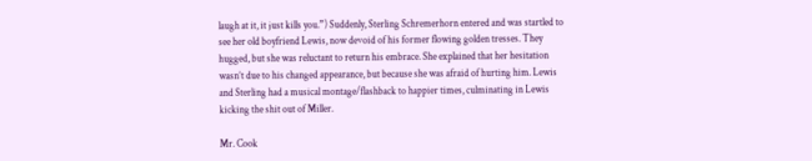laugh at it, it just kills you.”) Suddenly, Sterling Schremerhorn entered and was startled to see her old boyfriend Lewis, now devoid of his former flowing golden tresses. They hugged, but she was reluctant to return his embrace. She explained that her hesitation wasn’t due to his changed appearance, but because she was afraid of hurting him. Lewis and Sterling had a musical montage/flashback to happier times, culminating in Lewis kicking the shit out of Miller.

Mr. Cook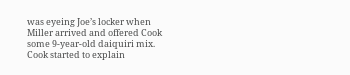was eyeing Joe’s locker when Miller arrived and offered Cook some 9-year-old daiquiri mix. Cook started to explain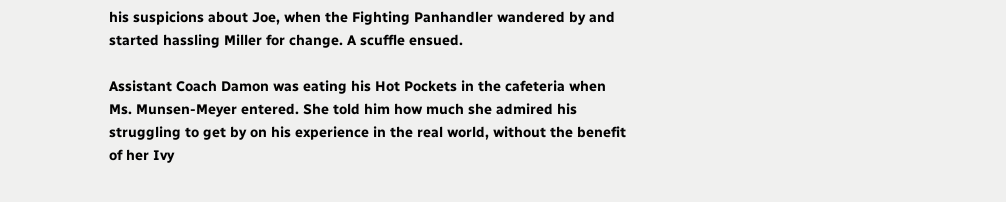his suspicions about Joe, when the Fighting Panhandler wandered by and started hassling Miller for change. A scuffle ensued.

Assistant Coach Damon was eating his Hot Pockets in the cafeteria when Ms. Munsen-Meyer entered. She told him how much she admired his struggling to get by on his experience in the real world, without the benefit of her Ivy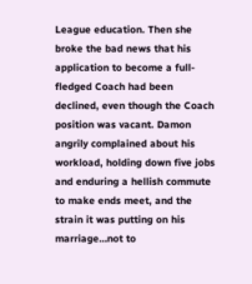League education. Then she broke the bad news that his application to become a full-fledged Coach had been declined, even though the Coach position was vacant. Damon angrily complained about his workload, holding down five jobs and enduring a hellish commute to make ends meet, and the strain it was putting on his marriage…not to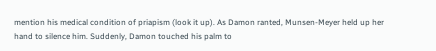mention his medical condition of priapism (look it up). As Damon ranted, Munsen-Meyer held up her hand to silence him. Suddenly, Damon touched his palm to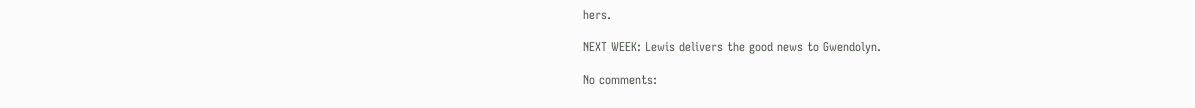hers.

NEXT WEEK: Lewis delivers the good news to Gwendolyn.

No comments: